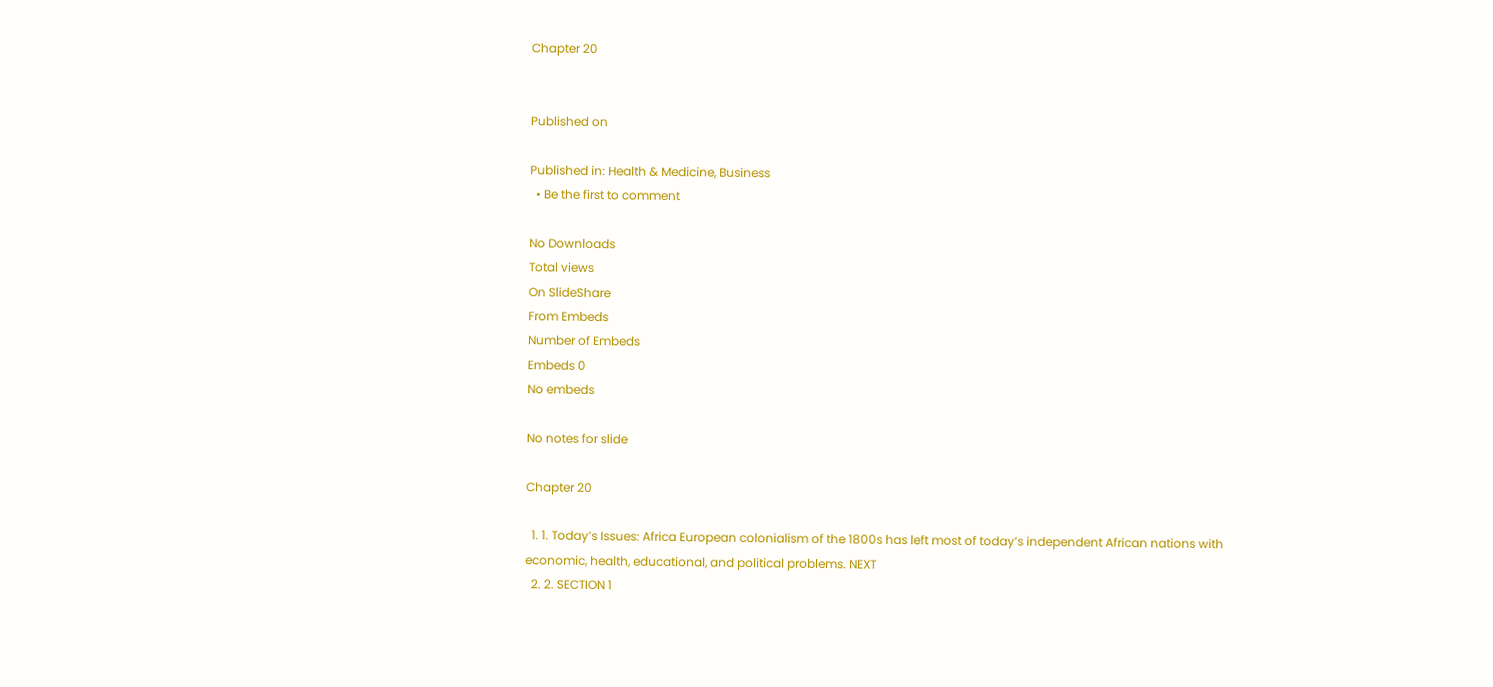Chapter 20


Published on

Published in: Health & Medicine, Business
  • Be the first to comment

No Downloads
Total views
On SlideShare
From Embeds
Number of Embeds
Embeds 0
No embeds

No notes for slide

Chapter 20

  1. 1. Today’s Issues: Africa European colonialism of the 1800s has left most of today’s independent African nations with economic, health, educational, and political problems. NEXT
  2. 2. SECTION 1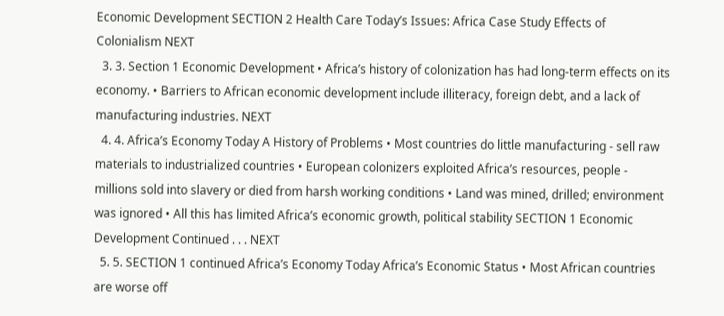Economic Development SECTION 2 Health Care Today’s Issues: Africa Case Study Effects of Colonialism NEXT
  3. 3. Section 1 Economic Development • Africa’s history of colonization has had long-term effects on its economy. • Barriers to African economic development include illiteracy, foreign debt, and a lack of manufacturing industries. NEXT
  4. 4. Africa’s Economy Today A History of Problems • Most countries do little manufacturing - sell raw materials to industrialized countries • European colonizers exploited Africa’s resources, people - millions sold into slavery or died from harsh working conditions • Land was mined, drilled; environment was ignored • All this has limited Africa’s economic growth, political stability SECTION 1 Economic Development Continued . . . NEXT
  5. 5. SECTION 1 continued Africa’s Economy Today Africa’s Economic Status • Most African countries are worse off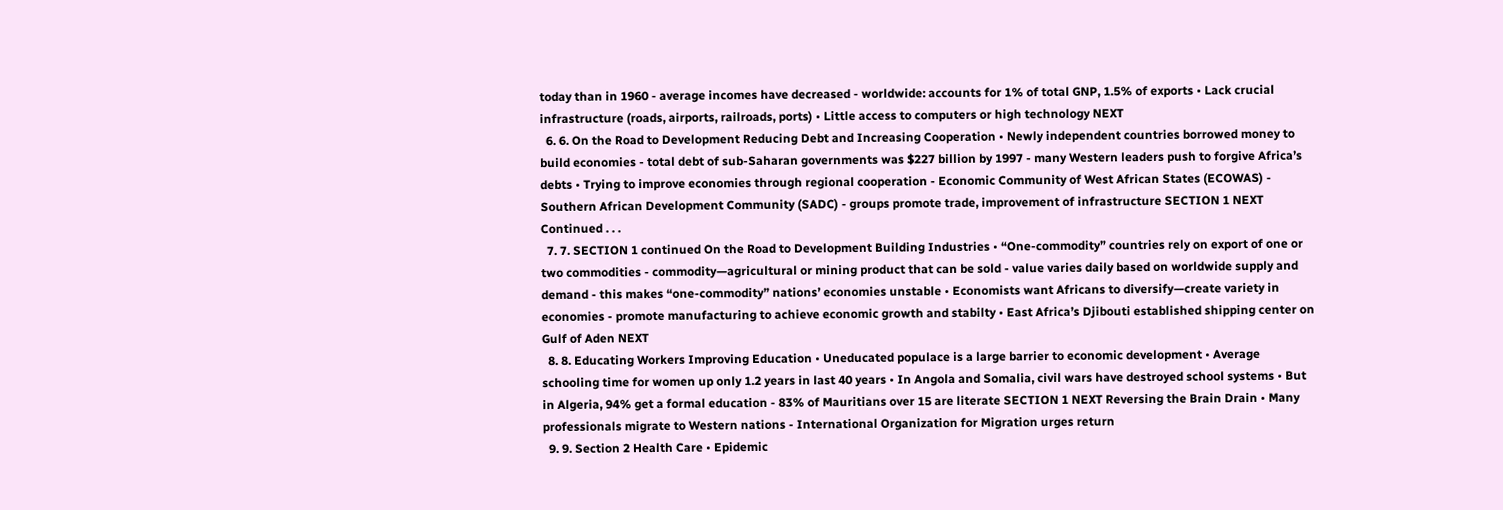today than in 1960 - average incomes have decreased - worldwide: accounts for 1% of total GNP, 1.5% of exports • Lack crucial infrastructure (roads, airports, railroads, ports) • Little access to computers or high technology NEXT
  6. 6. On the Road to Development Reducing Debt and Increasing Cooperation • Newly independent countries borrowed money to build economies - total debt of sub-Saharan governments was $227 billion by 1997 - many Western leaders push to forgive Africa’s debts • Trying to improve economies through regional cooperation - Economic Community of West African States (ECOWAS) - Southern African Development Community (SADC) - groups promote trade, improvement of infrastructure SECTION 1 NEXT Continued . . .
  7. 7. SECTION 1 continued On the Road to Development Building Industries • “One-commodity” countries rely on export of one or two commodities - commodity—agricultural or mining product that can be sold - value varies daily based on worldwide supply and demand - this makes “one-commodity” nations’ economies unstable • Economists want Africans to diversify—create variety in economies - promote manufacturing to achieve economic growth and stabilty • East Africa’s Djibouti established shipping center on Gulf of Aden NEXT
  8. 8. Educating Workers Improving Education • Uneducated populace is a large barrier to economic development • Average schooling time for women up only 1.2 years in last 40 years • In Angola and Somalia, civil wars have destroyed school systems • But in Algeria, 94% get a formal education - 83% of Mauritians over 15 are literate SECTION 1 NEXT Reversing the Brain Drain • Many professionals migrate to Western nations - International Organization for Migration urges return
  9. 9. Section 2 Health Care • Epidemic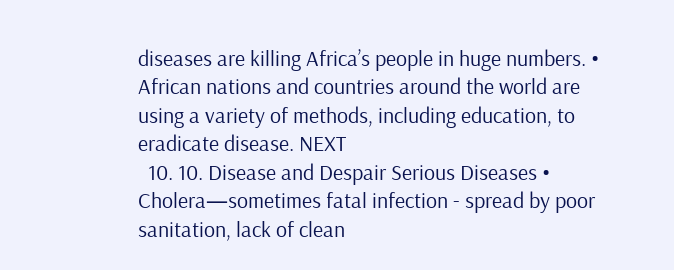diseases are killing Africa’s people in huge numbers. • African nations and countries around the world are using a variety of methods, including education, to eradicate disease. NEXT
  10. 10. Disease and Despair Serious Diseases • Cholera—sometimes fatal infection - spread by poor sanitation, lack of clean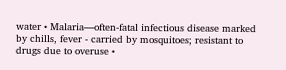water • Malaria—often-fatal infectious disease marked by chills, fever - carried by mosquitoes; resistant to drugs due to overuse •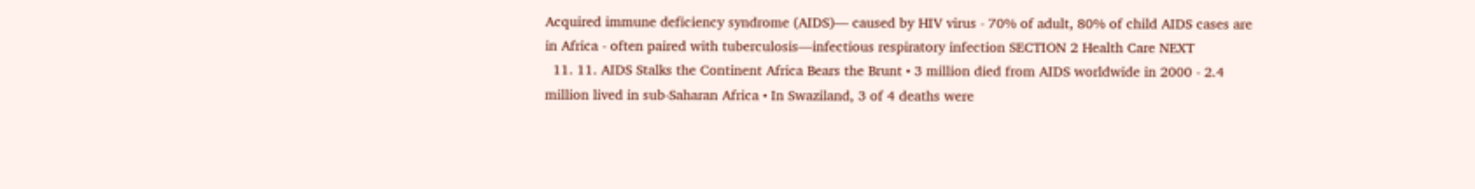Acquired immune deficiency syndrome (AIDS)— caused by HIV virus - 70% of adult, 80% of child AIDS cases are in Africa - often paired with tuberculosis—infectious respiratory infection SECTION 2 Health Care NEXT
  11. 11. AIDS Stalks the Continent Africa Bears the Brunt • 3 million died from AIDS worldwide in 2000 - 2.4 million lived in sub-Saharan Africa • In Swaziland, 3 of 4 deaths were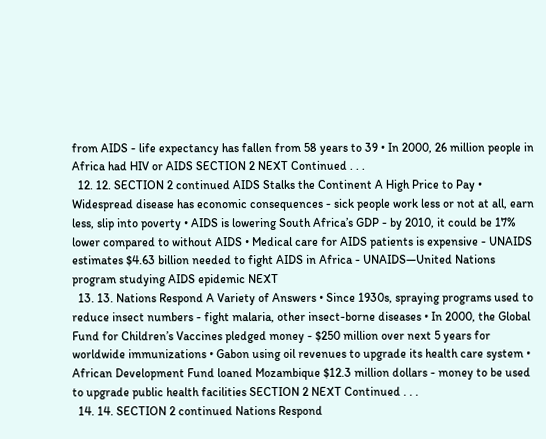from AIDS - life expectancy has fallen from 58 years to 39 • In 2000, 26 million people in Africa had HIV or AIDS SECTION 2 NEXT Continued . . .
  12. 12. SECTION 2 continued AIDS Stalks the Continent A High Price to Pay • Widespread disease has economic consequences - sick people work less or not at all, earn less, slip into poverty • AIDS is lowering South Africa’s GDP - by 2010, it could be 17% lower compared to without AIDS • Medical care for AIDS patients is expensive - UNAIDS estimates $4.63 billion needed to fight AIDS in Africa - UNAIDS—United Nations program studying AIDS epidemic NEXT
  13. 13. Nations Respond A Variety of Answers • Since 1930s, spraying programs used to reduce insect numbers - fight malaria, other insect-borne diseases • In 2000, the Global Fund for Children’s Vaccines pledged money - $250 million over next 5 years for worldwide immunizations • Gabon using oil revenues to upgrade its health care system • African Development Fund loaned Mozambique $12.3 million dollars - money to be used to upgrade public health facilities SECTION 2 NEXT Continued . . .
  14. 14. SECTION 2 continued Nations Respond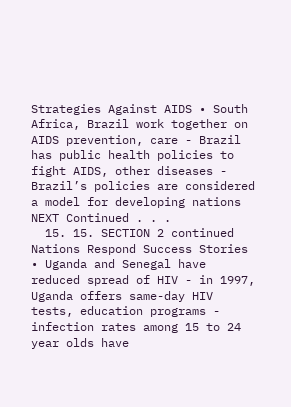Strategies Against AIDS • South Africa, Brazil work together on AIDS prevention, care - Brazil has public health policies to fight AIDS, other diseases - Brazil’s policies are considered a model for developing nations NEXT Continued . . .
  15. 15. SECTION 2 continued Nations Respond Success Stories • Uganda and Senegal have reduced spread of HIV - in 1997, Uganda offers same-day HIV tests, education programs - infection rates among 15 to 24 year olds have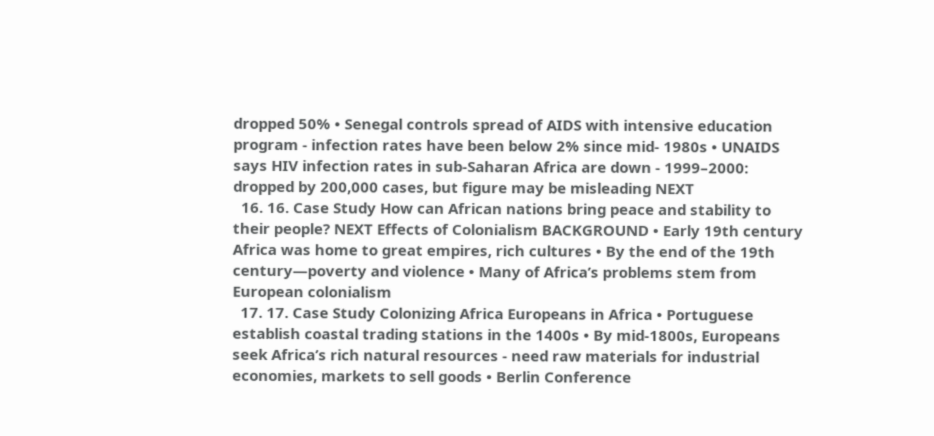dropped 50% • Senegal controls spread of AIDS with intensive education program - infection rates have been below 2% since mid- 1980s • UNAIDS says HIV infection rates in sub-Saharan Africa are down - 1999–2000: dropped by 200,000 cases, but figure may be misleading NEXT
  16. 16. Case Study How can African nations bring peace and stability to their people? NEXT Effects of Colonialism BACKGROUND • Early 19th century Africa was home to great empires, rich cultures • By the end of the 19th century—poverty and violence • Many of Africa’s problems stem from European colonialism
  17. 17. Case Study Colonizing Africa Europeans in Africa • Portuguese establish coastal trading stations in the 1400s • By mid-1800s, Europeans seek Africa’s rich natural resources - need raw materials for industrial economies, markets to sell goods • Berlin Conference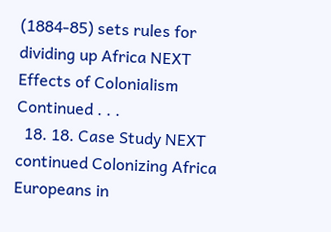(1884-85) sets rules for dividing up Africa NEXT Effects of Colonialism Continued . . .
  18. 18. Case Study NEXT continued Colonizing Africa Europeans in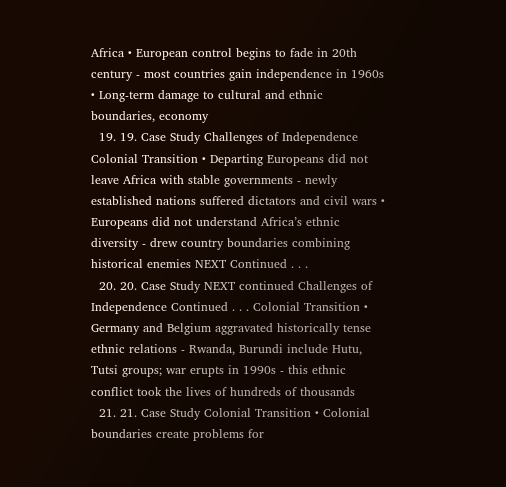Africa • European control begins to fade in 20th century - most countries gain independence in 1960s • Long-term damage to cultural and ethnic boundaries, economy
  19. 19. Case Study Challenges of Independence Colonial Transition • Departing Europeans did not leave Africa with stable governments - newly established nations suffered dictators and civil wars • Europeans did not understand Africa’s ethnic diversity - drew country boundaries combining historical enemies NEXT Continued . . .
  20. 20. Case Study NEXT continued Challenges of Independence Continued . . . Colonial Transition • Germany and Belgium aggravated historically tense ethnic relations - Rwanda, Burundi include Hutu, Tutsi groups; war erupts in 1990s - this ethnic conflict took the lives of hundreds of thousands
  21. 21. Case Study Colonial Transition • Colonial boundaries create problems for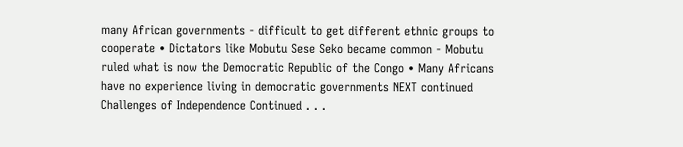many African governments - difficult to get different ethnic groups to cooperate • Dictators like Mobutu Sese Seko became common - Mobutu ruled what is now the Democratic Republic of the Congo • Many Africans have no experience living in democratic governments NEXT continued Challenges of Independence Continued . . .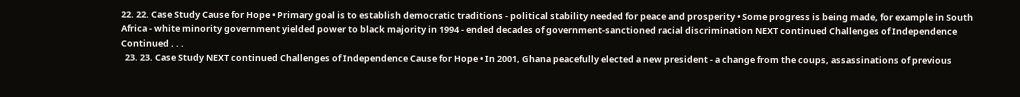22. 22. Case Study Cause for Hope • Primary goal is to establish democratic traditions - political stability needed for peace and prosperity • Some progress is being made, for example in South Africa - white minority government yielded power to black majority in 1994 - ended decades of government-sanctioned racial discrimination NEXT continued Challenges of Independence Continued . . .
  23. 23. Case Study NEXT continued Challenges of Independence Cause for Hope • In 2001, Ghana peacefully elected a new president - a change from the coups, assassinations of previous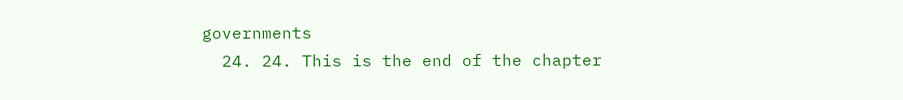governments
  24. 24. This is the end of the chapter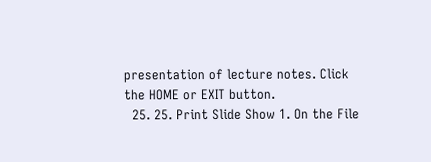presentation of lecture notes. Click the HOME or EXIT button.
  25. 25. Print Slide Show 1. On the File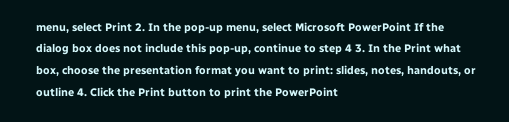menu, select Print 2. In the pop-up menu, select Microsoft PowerPoint If the dialog box does not include this pop-up, continue to step 4 3. In the Print what box, choose the presentation format you want to print: slides, notes, handouts, or outline 4. Click the Print button to print the PowerPoint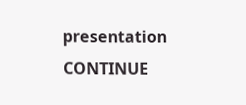presentation CONTINUE